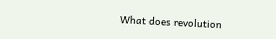What does revolution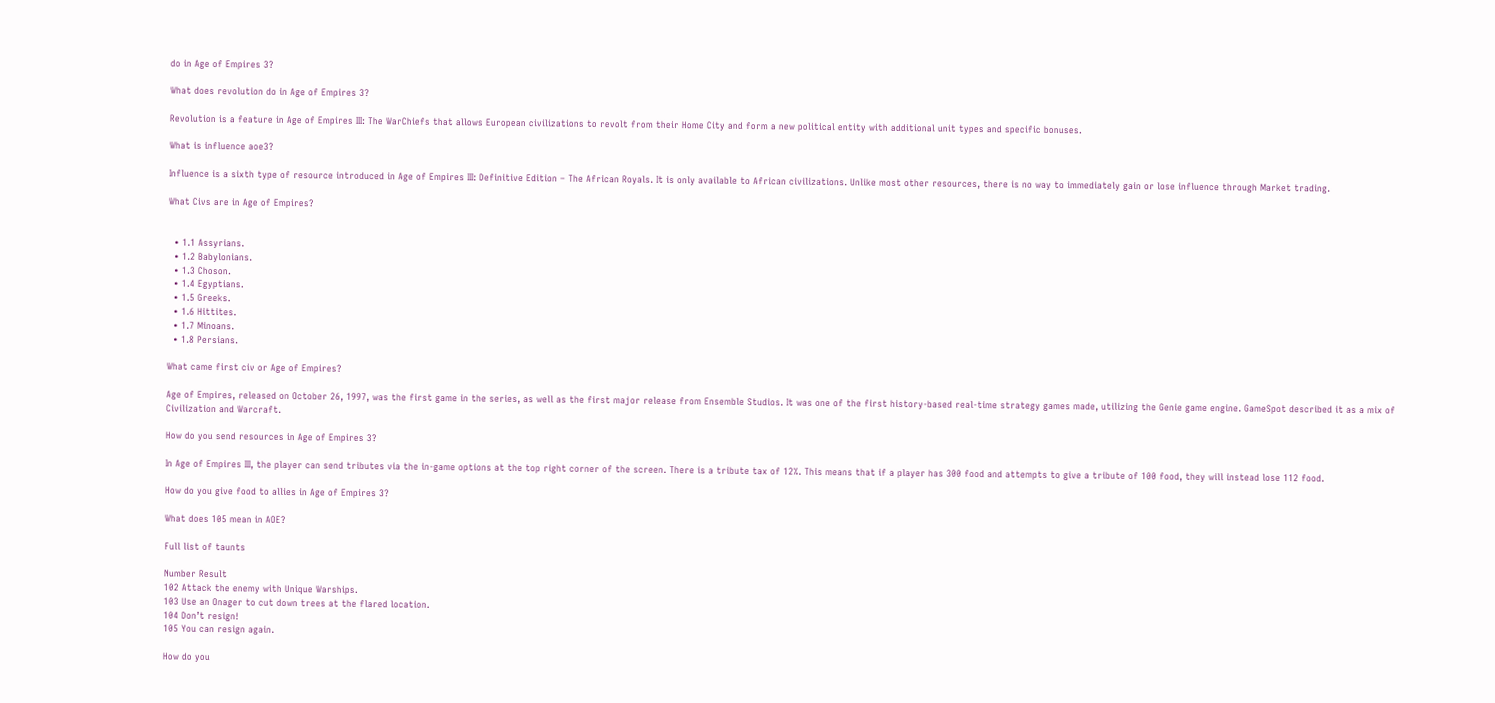do in Age of Empires 3?

What does revolution do in Age of Empires 3?

Revolution is a feature in Age of Empires III: The WarChiefs that allows European civilizations to revolt from their Home City and form a new political entity with additional unit types and specific bonuses.

What is influence aoe3?

Influence is a sixth type of resource introduced in Age of Empires III: Definitive Edition – The African Royals. It is only available to African civilizations. Unlike most other resources, there is no way to immediately gain or lose influence through Market trading.

What Civs are in Age of Empires?


  • 1.1 Assyrians.
  • 1.2 Babylonians.
  • 1.3 Choson.
  • 1.4 Egyptians.
  • 1.5 Greeks.
  • 1.6 Hittites.
  • 1.7 Minoans.
  • 1.8 Persians.

What came first civ or Age of Empires?

Age of Empires, released on October 26, 1997, was the first game in the series, as well as the first major release from Ensemble Studios. It was one of the first history-based real-time strategy games made, utilizing the Genie game engine. GameSpot described it as a mix of Civilization and Warcraft.

How do you send resources in Age of Empires 3?

In Age of Empires III, the player can send tributes via the in-game options at the top right corner of the screen. There is a tribute tax of 12%. This means that if a player has 300 food and attempts to give a tribute of 100 food, they will instead lose 112 food.

How do you give food to allies in Age of Empires 3?

What does 105 mean in AOE?

Full list of taunts

Number Result
102 Attack the enemy with Unique Warships.
103 Use an Onager to cut down trees at the flared location.
104 Don’t resign!
105 You can resign again.

How do you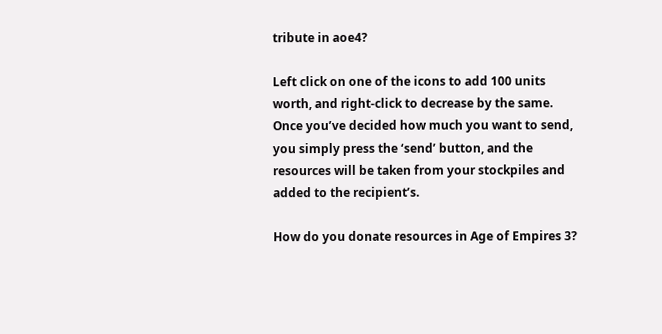tribute in aoe4?

Left click on one of the icons to add 100 units worth, and right-click to decrease by the same. Once you’ve decided how much you want to send, you simply press the ‘send’ button, and the resources will be taken from your stockpiles and added to the recipient’s.

How do you donate resources in Age of Empires 3?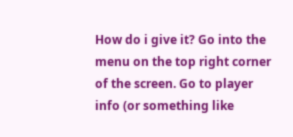How do i give it? Go into the menu on the top right corner of the screen. Go to player info (or something like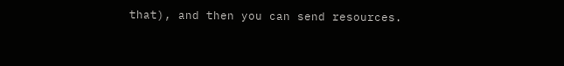that), and then you can send resources.